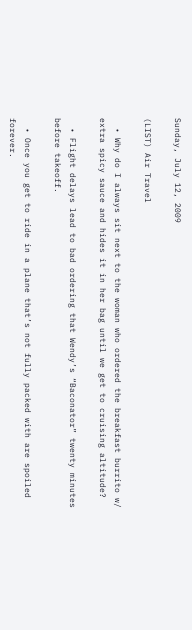Sunday, July 12, 2009

(LIST) Air Travel

  • Why do I always sit next to the woman who ordered the breakfast burrito w/ extra spicy sauce and hides it in her bag until we get to cruising altitude?

  • Flight delays lead to bad ordering that Wendy’s “Baconator” twenty minutes before takeoff.

  • Once you get to ride in a plane that’s not fully packed with are spoiled forever.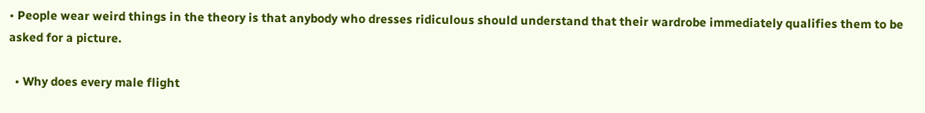• People wear weird things in the theory is that anybody who dresses ridiculous should understand that their wardrobe immediately qualifies them to be asked for a picture.

  • Why does every male flight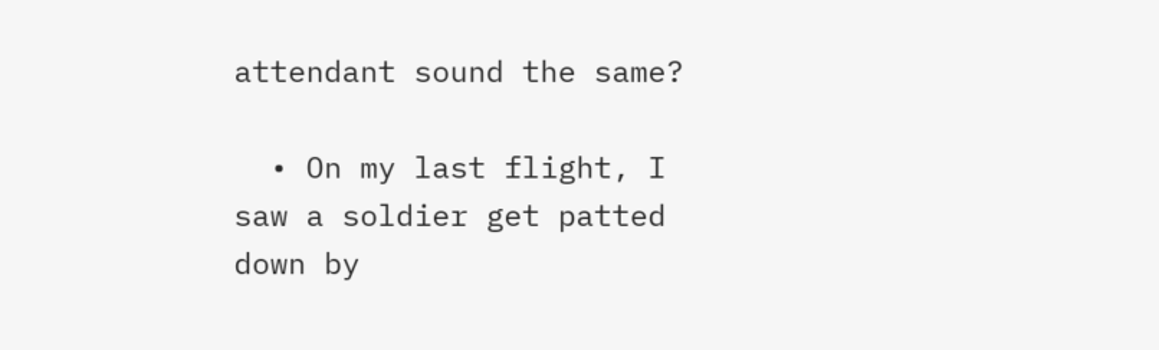attendant sound the same?

  • On my last flight, I saw a soldier get patted down by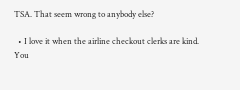TSA. That seem wrong to anybody else?

  • I love it when the airline checkout clerks are kind. You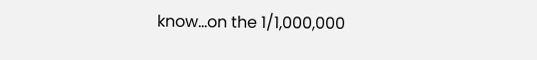know...on the 1/1,000,000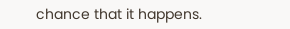chance that it happens.